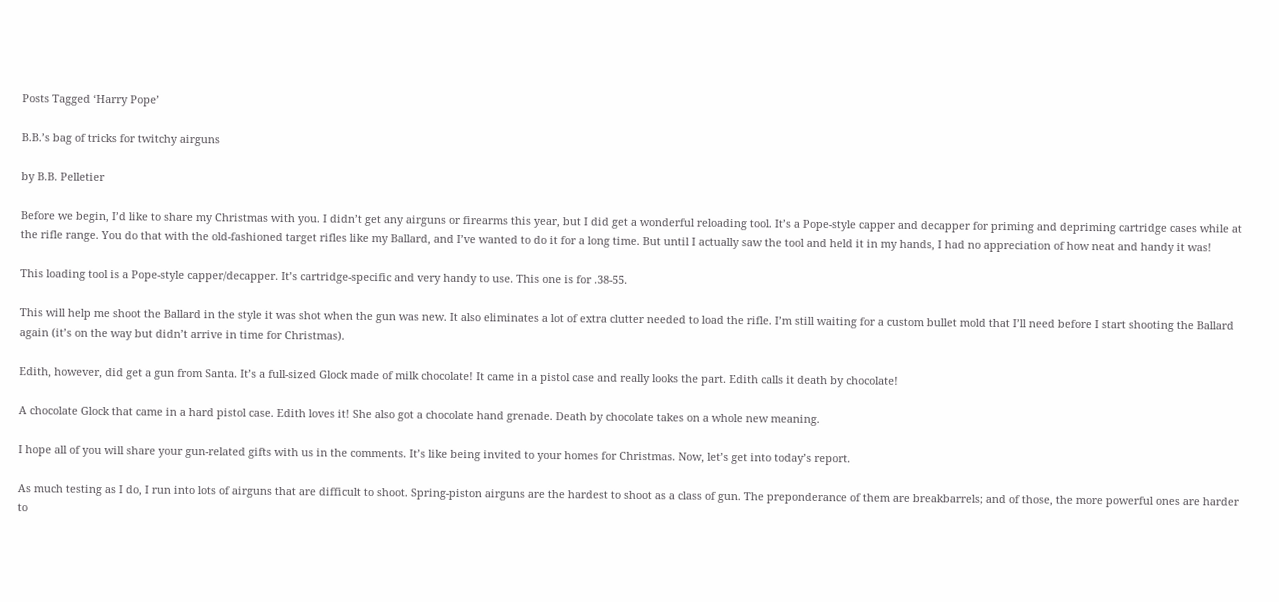Posts Tagged ‘Harry Pope’

B.B.’s bag of tricks for twitchy airguns

by B.B. Pelletier

Before we begin, I’d like to share my Christmas with you. I didn’t get any airguns or firearms this year, but I did get a wonderful reloading tool. It’s a Pope-style capper and decapper for priming and depriming cartridge cases while at the rifle range. You do that with the old-fashioned target rifles like my Ballard, and I’ve wanted to do it for a long time. But until I actually saw the tool and held it in my hands, I had no appreciation of how neat and handy it was!

This loading tool is a Pope-style capper/decapper. It’s cartridge-specific and very handy to use. This one is for .38-55.

This will help me shoot the Ballard in the style it was shot when the gun was new. It also eliminates a lot of extra clutter needed to load the rifle. I’m still waiting for a custom bullet mold that I’ll need before I start shooting the Ballard again (it’s on the way but didn’t arrive in time for Christmas).

Edith, however, did get a gun from Santa. It’s a full-sized Glock made of milk chocolate! It came in a pistol case and really looks the part. Edith calls it death by chocolate!

A chocolate Glock that came in a hard pistol case. Edith loves it! She also got a chocolate hand grenade. Death by chocolate takes on a whole new meaning.

I hope all of you will share your gun-related gifts with us in the comments. It’s like being invited to your homes for Christmas. Now, let’s get into today’s report.

As much testing as I do, I run into lots of airguns that are difficult to shoot. Spring-piston airguns are the hardest to shoot as a class of gun. The preponderance of them are breakbarrels; and of those, the more powerful ones are harder to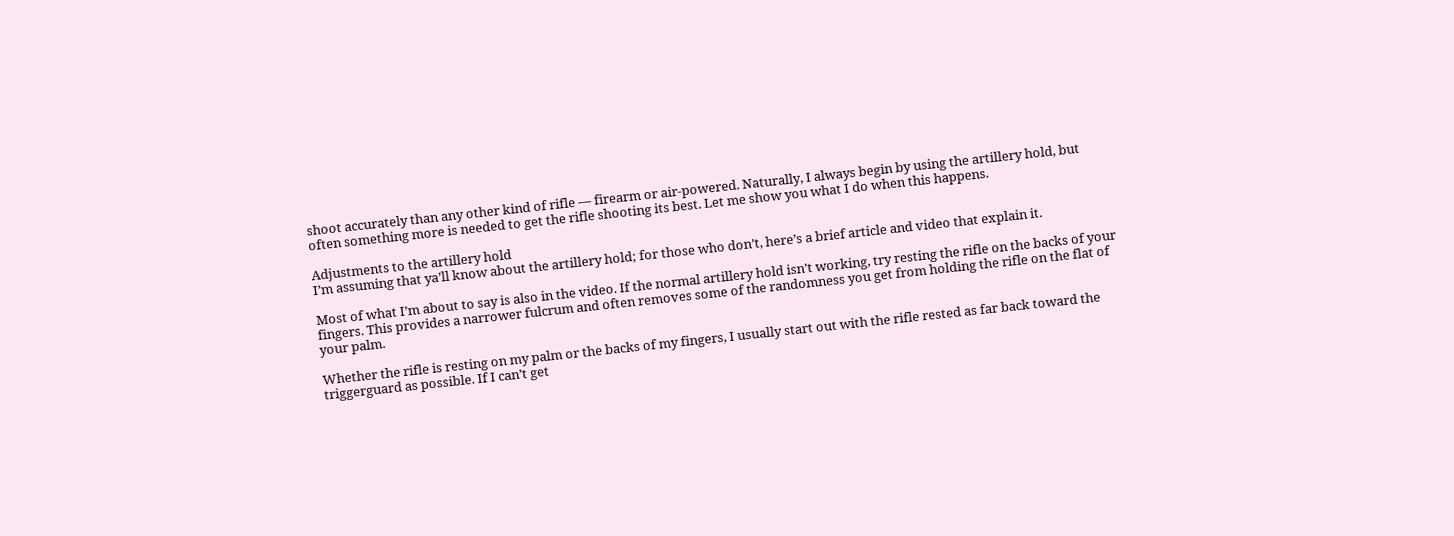shoot accurately than any other kind of rifle — firearm or air-powered. Naturally, I always begin by using the artillery hold, but often something more is needed to get the rifle shooting its best. Let me show you what I do when this happens.

Adjustments to the artillery hold
I’m assuming that ya’ll know about the artillery hold; for those who don’t, here’s a brief article and video that explain it.

Most of what I’m about to say is also in the video. If the normal artillery hold isn’t working, try resting the rifle on the backs of your fingers. This provides a narrower fulcrum and often removes some of the randomness you get from holding the rifle on the flat of your palm.

Whether the rifle is resting on my palm or the backs of my fingers, I usually start out with the rifle rested as far back toward the triggerguard as possible. If I can’t get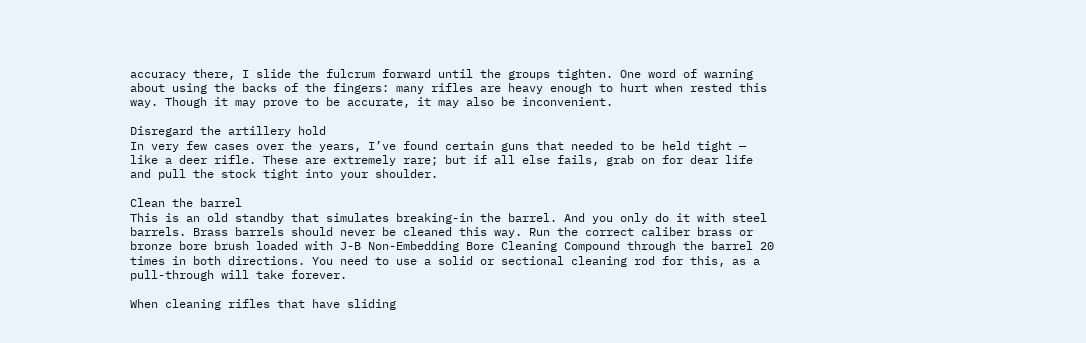accuracy there, I slide the fulcrum forward until the groups tighten. One word of warning about using the backs of the fingers: many rifles are heavy enough to hurt when rested this way. Though it may prove to be accurate, it may also be inconvenient.

Disregard the artillery hold
In very few cases over the years, I’ve found certain guns that needed to be held tight — like a deer rifle. These are extremely rare; but if all else fails, grab on for dear life and pull the stock tight into your shoulder.

Clean the barrel
This is an old standby that simulates breaking-in the barrel. And you only do it with steel barrels. Brass barrels should never be cleaned this way. Run the correct caliber brass or bronze bore brush loaded with J-B Non-Embedding Bore Cleaning Compound through the barrel 20 times in both directions. You need to use a solid or sectional cleaning rod for this, as a pull-through will take forever.

When cleaning rifles that have sliding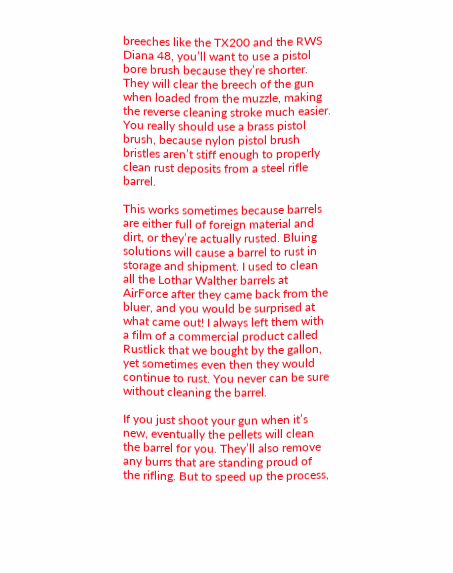breeches like the TX200 and the RWS Diana 48, you’ll want to use a pistol bore brush because they’re shorter. They will clear the breech of the gun when loaded from the muzzle, making the reverse cleaning stroke much easier. You really should use a brass pistol brush, because nylon pistol brush bristles aren’t stiff enough to properly clean rust deposits from a steel rifle barrel.

This works sometimes because barrels are either full of foreign material and dirt, or they’re actually rusted. Bluing solutions will cause a barrel to rust in storage and shipment. I used to clean all the Lothar Walther barrels at AirForce after they came back from the bluer, and you would be surprised at what came out! I always left them with a film of a commercial product called Rustlick that we bought by the gallon, yet sometimes even then they would continue to rust. You never can be sure without cleaning the barrel.

If you just shoot your gun when it’s new, eventually the pellets will clean the barrel for you. They’ll also remove any burrs that are standing proud of the rifling. But to speed up the process,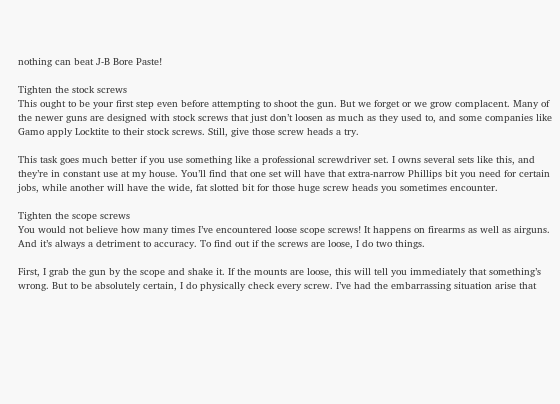nothing can beat J-B Bore Paste!

Tighten the stock screws
This ought to be your first step even before attempting to shoot the gun. But we forget or we grow complacent. Many of the newer guns are designed with stock screws that just don’t loosen as much as they used to, and some companies like Gamo apply Locktite to their stock screws. Still, give those screw heads a try.

This task goes much better if you use something like a professional screwdriver set. I owns several sets like this, and they’re in constant use at my house. You’ll find that one set will have that extra-narrow Phillips bit you need for certain jobs, while another will have the wide, fat slotted bit for those huge screw heads you sometimes encounter.

Tighten the scope screws
You would not believe how many times I’ve encountered loose scope screws! It happens on firearms as well as airguns. And it’s always a detriment to accuracy. To find out if the screws are loose, I do two things.

First, I grab the gun by the scope and shake it. If the mounts are loose, this will tell you immediately that something’s wrong. But to be absolutely certain, I do physically check every screw. I’ve had the embarrassing situation arise that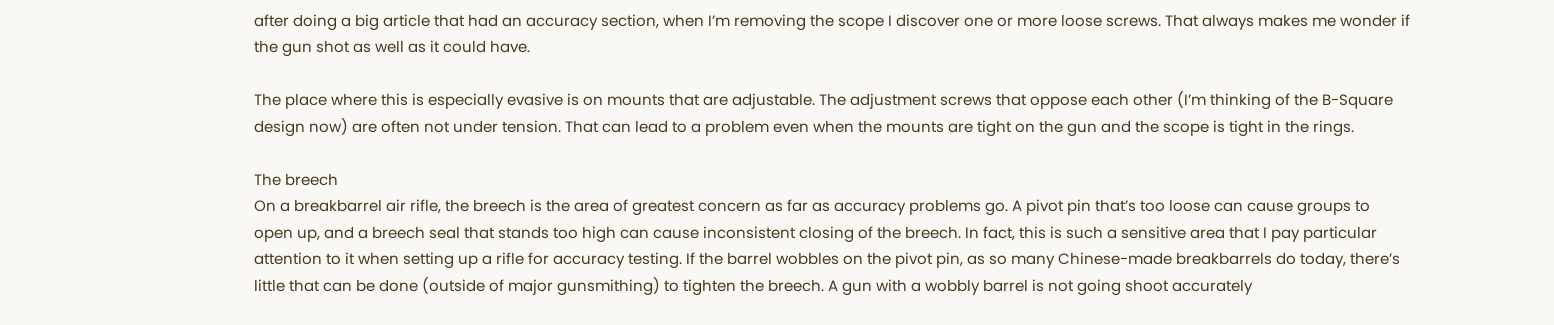after doing a big article that had an accuracy section, when I’m removing the scope I discover one or more loose screws. That always makes me wonder if the gun shot as well as it could have.

The place where this is especially evasive is on mounts that are adjustable. The adjustment screws that oppose each other (I’m thinking of the B-Square design now) are often not under tension. That can lead to a problem even when the mounts are tight on the gun and the scope is tight in the rings.

The breech
On a breakbarrel air rifle, the breech is the area of greatest concern as far as accuracy problems go. A pivot pin that’s too loose can cause groups to open up, and a breech seal that stands too high can cause inconsistent closing of the breech. In fact, this is such a sensitive area that I pay particular attention to it when setting up a rifle for accuracy testing. If the barrel wobbles on the pivot pin, as so many Chinese-made breakbarrels do today, there’s little that can be done (outside of major gunsmithing) to tighten the breech. A gun with a wobbly barrel is not going shoot accurately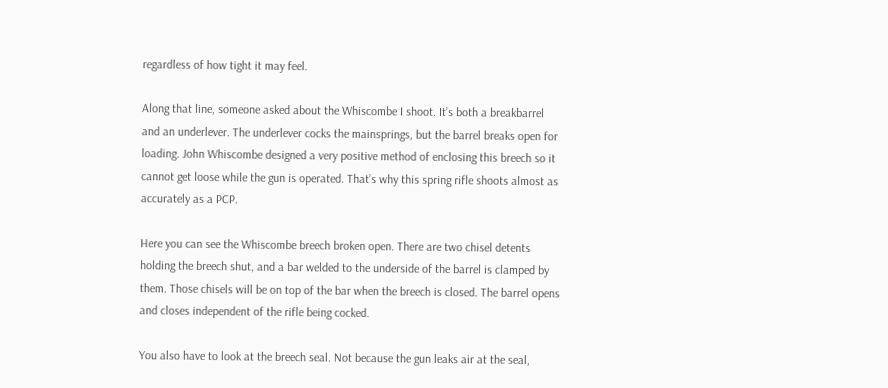regardless of how tight it may feel.

Along that line, someone asked about the Whiscombe I shoot. It’s both a breakbarrel and an underlever. The underlever cocks the mainsprings, but the barrel breaks open for loading. John Whiscombe designed a very positive method of enclosing this breech so it cannot get loose while the gun is operated. That’s why this spring rifle shoots almost as accurately as a PCP.

Here you can see the Whiscombe breech broken open. There are two chisel detents holding the breech shut, and a bar welded to the underside of the barrel is clamped by them. Those chisels will be on top of the bar when the breech is closed. The barrel opens and closes independent of the rifle being cocked.

You also have to look at the breech seal. Not because the gun leaks air at the seal,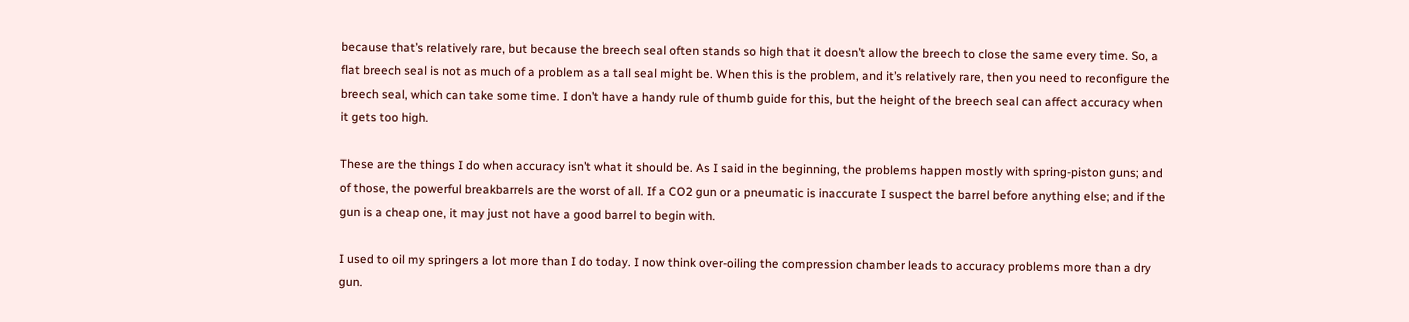because that’s relatively rare, but because the breech seal often stands so high that it doesn’t allow the breech to close the same every time. So, a flat breech seal is not as much of a problem as a tall seal might be. When this is the problem, and it’s relatively rare, then you need to reconfigure the breech seal, which can take some time. I don’t have a handy rule of thumb guide for this, but the height of the breech seal can affect accuracy when it gets too high.

These are the things I do when accuracy isn’t what it should be. As I said in the beginning, the problems happen mostly with spring-piston guns; and of those, the powerful breakbarrels are the worst of all. If a CO2 gun or a pneumatic is inaccurate I suspect the barrel before anything else; and if the gun is a cheap one, it may just not have a good barrel to begin with.

I used to oil my springers a lot more than I do today. I now think over-oiling the compression chamber leads to accuracy problems more than a dry gun.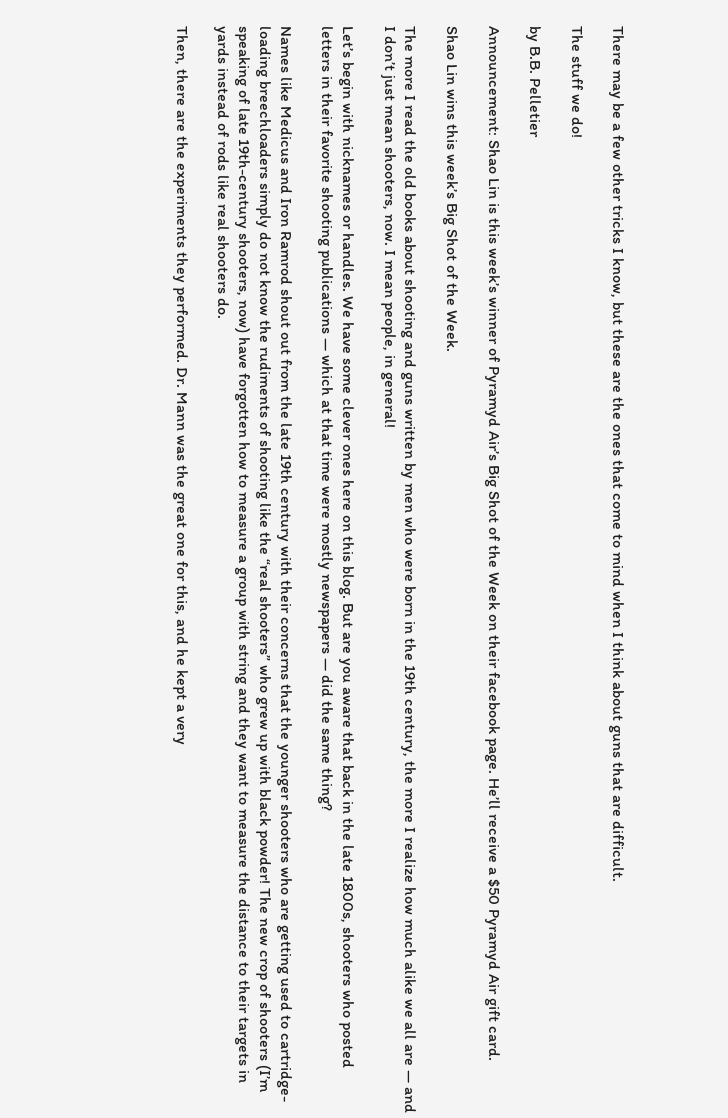There may be a few other tricks I know, but these are the ones that come to mind when I think about guns that are difficult.

The stuff we do!

by B.B. Pelletier

Announcement: Shao Lin is this week’s winner of Pyramyd Air’s Big Shot of the Week on their facebook page. He’ll receive a $50 Pyramyd Air gift card.

Shao Lin wins this week’s Big Shot of the Week.

The more I read the old books about shooting and guns written by men who were born in the 19th century, the more I realize how much alike we all are — and I don’t just mean shooters, now. I mean people, in general!

Let’s begin with nicknames or handles. We have some clever ones here on this blog. But are you aware that back in the late 1800s, shooters who posted letters in their favorite shooting publications — which at that time were mostly newspapers — did the same thing?

Names like Medicus and Iron Ramrod shout out from the late 19th century with their concerns that the younger shooters who are getting used to cartridge-loading breechloaders simply do not know the rudiments of shooting like the “real shooters” who grew up with black powder! The new crop of shooters (I’m speaking of late 19th-century shooters, now) have forgotten how to measure a group with string and they want to measure the distance to their targets in yards instead of rods like real shooters do.

Then, there are the experiments they performed. Dr. Mann was the great one for this, and he kept a very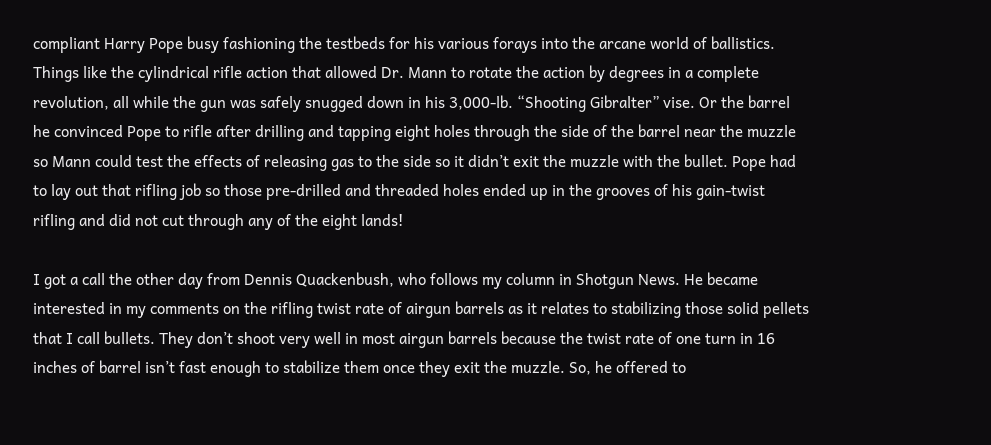compliant Harry Pope busy fashioning the testbeds for his various forays into the arcane world of ballistics. Things like the cylindrical rifle action that allowed Dr. Mann to rotate the action by degrees in a complete revolution, all while the gun was safely snugged down in his 3,000-lb. “Shooting Gibralter” vise. Or the barrel he convinced Pope to rifle after drilling and tapping eight holes through the side of the barrel near the muzzle so Mann could test the effects of releasing gas to the side so it didn’t exit the muzzle with the bullet. Pope had to lay out that rifling job so those pre-drilled and threaded holes ended up in the grooves of his gain-twist rifling and did not cut through any of the eight lands!

I got a call the other day from Dennis Quackenbush, who follows my column in Shotgun News. He became interested in my comments on the rifling twist rate of airgun barrels as it relates to stabilizing those solid pellets that I call bullets. They don’t shoot very well in most airgun barrels because the twist rate of one turn in 16 inches of barrel isn’t fast enough to stabilize them once they exit the muzzle. So, he offered to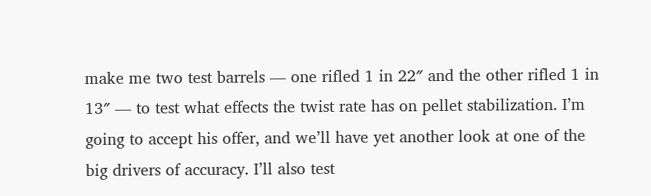make me two test barrels — one rifled 1 in 22″ and the other rifled 1 in 13″ — to test what effects the twist rate has on pellet stabilization. I’m going to accept his offer, and we’ll have yet another look at one of the big drivers of accuracy. I’ll also test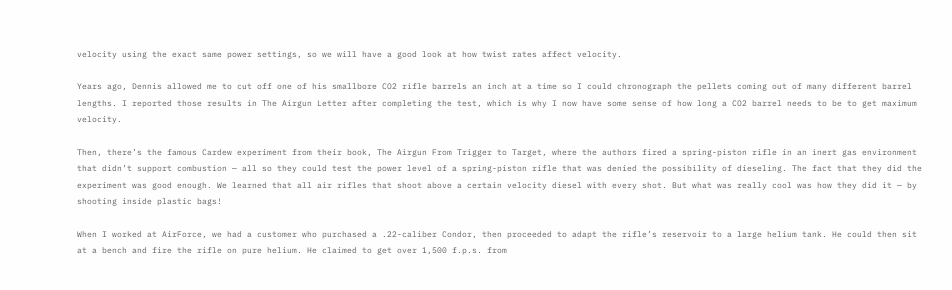velocity using the exact same power settings, so we will have a good look at how twist rates affect velocity.

Years ago, Dennis allowed me to cut off one of his smallbore CO2 rifle barrels an inch at a time so I could chronograph the pellets coming out of many different barrel lengths. I reported those results in The Airgun Letter after completing the test, which is why I now have some sense of how long a CO2 barrel needs to be to get maximum velocity.

Then, there’s the famous Cardew experiment from their book, The Airgun From Trigger to Target, where the authors fired a spring-piston rifle in an inert gas environment that didn’t support combustion — all so they could test the power level of a spring-piston rifle that was denied the possibility of dieseling. The fact that they did the experiment was good enough. We learned that all air rifles that shoot above a certain velocity diesel with every shot. But what was really cool was how they did it — by shooting inside plastic bags!

When I worked at AirForce, we had a customer who purchased a .22-caliber Condor, then proceeded to adapt the rifle’s reservoir to a large helium tank. He could then sit at a bench and fire the rifle on pure helium. He claimed to get over 1,500 f.p.s. from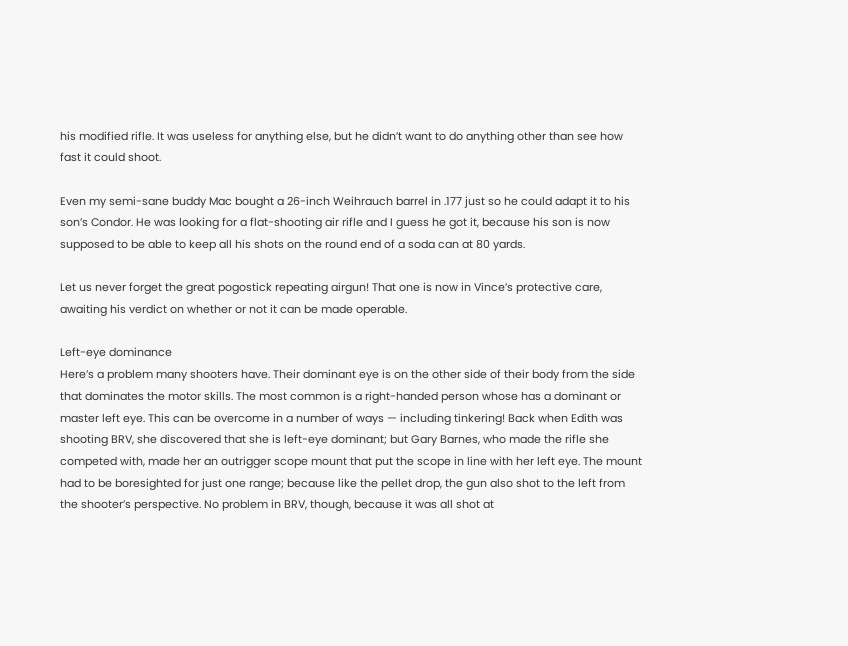his modified rifle. It was useless for anything else, but he didn’t want to do anything other than see how fast it could shoot.

Even my semi-sane buddy Mac bought a 26-inch Weihrauch barrel in .177 just so he could adapt it to his son’s Condor. He was looking for a flat-shooting air rifle and I guess he got it, because his son is now supposed to be able to keep all his shots on the round end of a soda can at 80 yards.

Let us never forget the great pogostick repeating airgun! That one is now in Vince’s protective care, awaiting his verdict on whether or not it can be made operable.

Left-eye dominance
Here’s a problem many shooters have. Their dominant eye is on the other side of their body from the side that dominates the motor skills. The most common is a right-handed person whose has a dominant or master left eye. This can be overcome in a number of ways — including tinkering! Back when Edith was shooting BRV, she discovered that she is left-eye dominant; but Gary Barnes, who made the rifle she competed with, made her an outrigger scope mount that put the scope in line with her left eye. The mount had to be boresighted for just one range; because like the pellet drop, the gun also shot to the left from the shooter’s perspective. No problem in BRV, though, because it was all shot at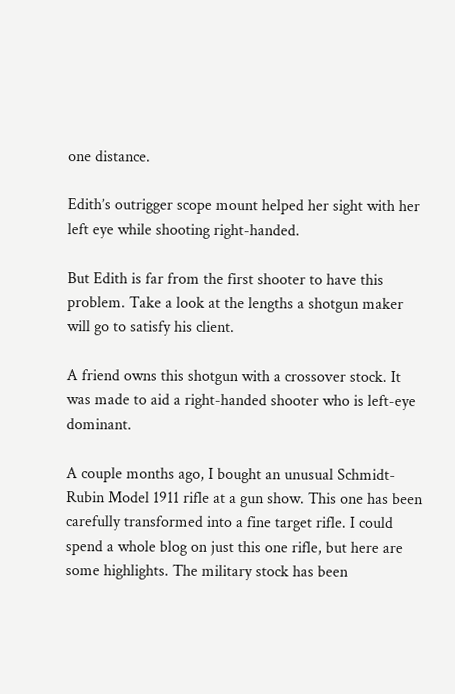one distance.

Edith’s outrigger scope mount helped her sight with her left eye while shooting right-handed.

But Edith is far from the first shooter to have this problem. Take a look at the lengths a shotgun maker will go to satisfy his client.

A friend owns this shotgun with a crossover stock. It was made to aid a right-handed shooter who is left-eye dominant.

A couple months ago, I bought an unusual Schmidt-Rubin Model 1911 rifle at a gun show. This one has been carefully transformed into a fine target rifle. I could spend a whole blog on just this one rifle, but here are some highlights. The military stock has been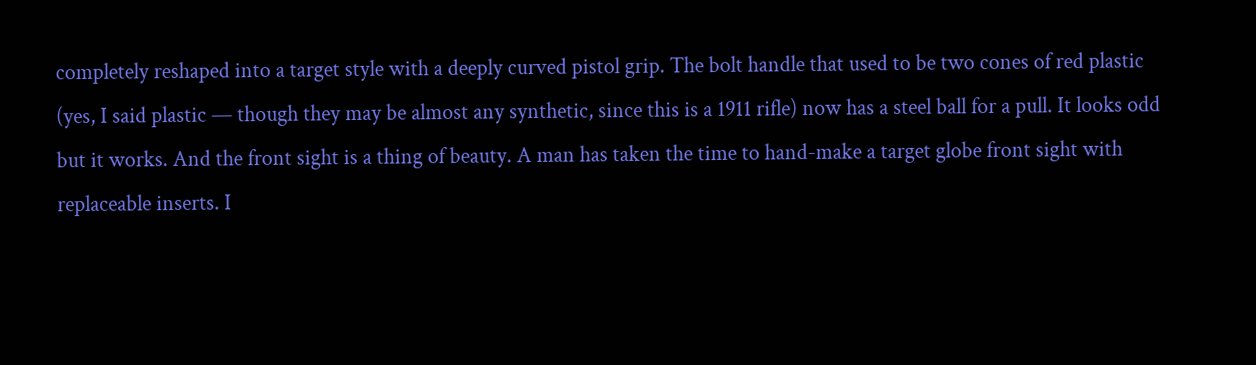completely reshaped into a target style with a deeply curved pistol grip. The bolt handle that used to be two cones of red plastic (yes, I said plastic — though they may be almost any synthetic, since this is a 1911 rifle) now has a steel ball for a pull. It looks odd but it works. And the front sight is a thing of beauty. A man has taken the time to hand-make a target globe front sight with replaceable inserts. I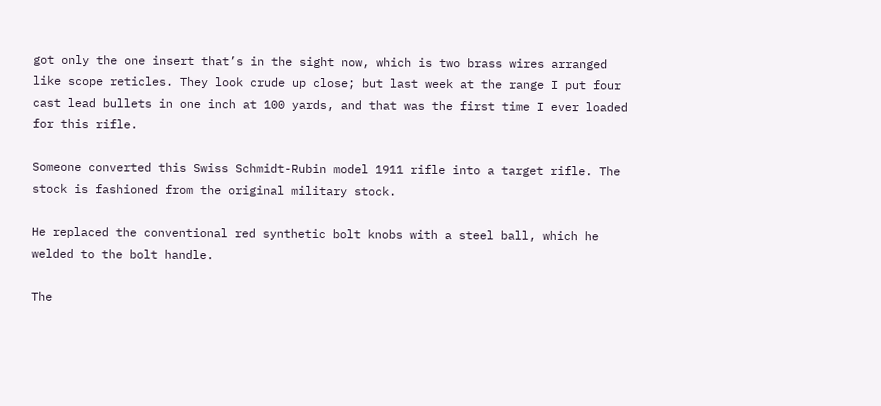got only the one insert that’s in the sight now, which is two brass wires arranged like scope reticles. They look crude up close; but last week at the range I put four cast lead bullets in one inch at 100 yards, and that was the first time I ever loaded for this rifle.

Someone converted this Swiss Schmidt-Rubin model 1911 rifle into a target rifle. The stock is fashioned from the original military stock.

He replaced the conventional red synthetic bolt knobs with a steel ball, which he welded to the bolt handle.

The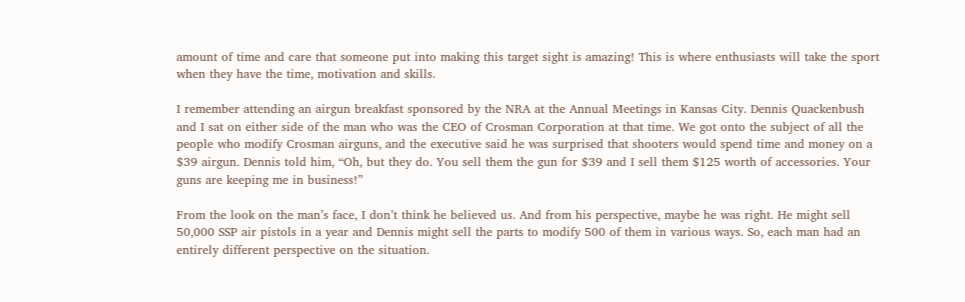amount of time and care that someone put into making this target sight is amazing! This is where enthusiasts will take the sport when they have the time, motivation and skills.

I remember attending an airgun breakfast sponsored by the NRA at the Annual Meetings in Kansas City. Dennis Quackenbush and I sat on either side of the man who was the CEO of Crosman Corporation at that time. We got onto the subject of all the people who modify Crosman airguns, and the executive said he was surprised that shooters would spend time and money on a $39 airgun. Dennis told him, “Oh, but they do. You sell them the gun for $39 and I sell them $125 worth of accessories. Your guns are keeping me in business!”

From the look on the man’s face, I don’t think he believed us. And from his perspective, maybe he was right. He might sell 50,000 SSP air pistols in a year and Dennis might sell the parts to modify 500 of them in various ways. So, each man had an entirely different perspective on the situation.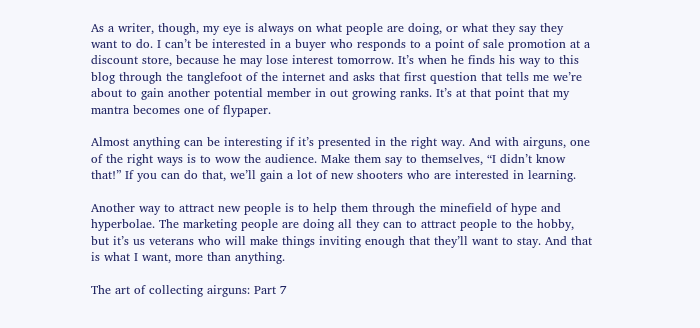As a writer, though, my eye is always on what people are doing, or what they say they want to do. I can’t be interested in a buyer who responds to a point of sale promotion at a discount store, because he may lose interest tomorrow. It’s when he finds his way to this blog through the tanglefoot of the internet and asks that first question that tells me we’re about to gain another potential member in out growing ranks. It’s at that point that my mantra becomes one of flypaper.

Almost anything can be interesting if it’s presented in the right way. And with airguns, one of the right ways is to wow the audience. Make them say to themselves, “I didn’t know that!” If you can do that, we’ll gain a lot of new shooters who are interested in learning.

Another way to attract new people is to help them through the minefield of hype and hyperbolae. The marketing people are doing all they can to attract people to the hobby, but it’s us veterans who will make things inviting enough that they’ll want to stay. And that is what I want, more than anything.

The art of collecting airguns: Part 7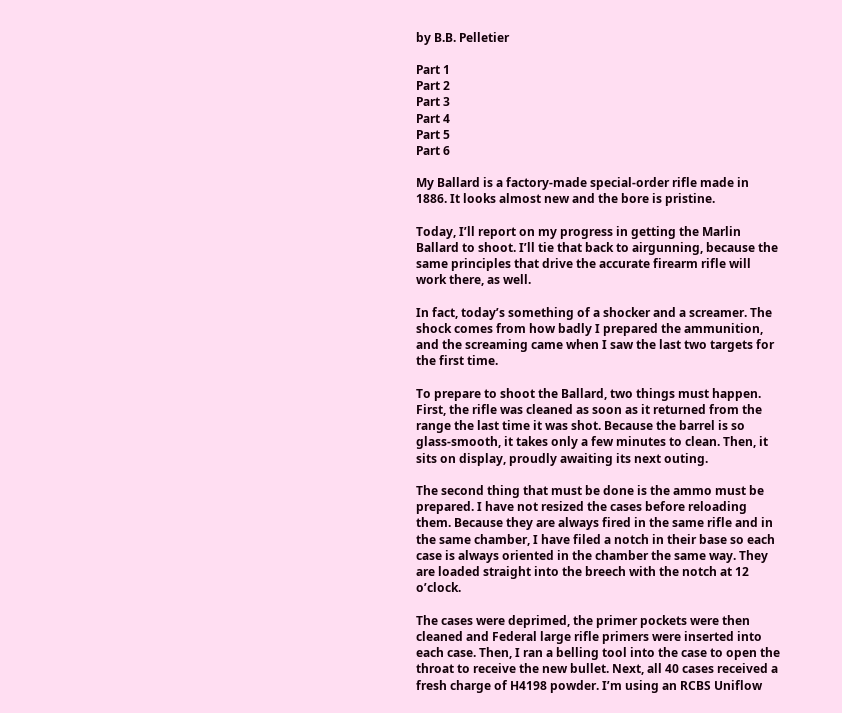by B.B. Pelletier

Part 1
Part 2
Part 3
Part 4
Part 5
Part 6

My Ballard is a factory-made special-order rifle made in 1886. It looks almost new and the bore is pristine.

Today, I’ll report on my progress in getting the Marlin Ballard to shoot. I’ll tie that back to airgunning, because the same principles that drive the accurate firearm rifle will work there, as well.

In fact, today’s something of a shocker and a screamer. The shock comes from how badly I prepared the ammunition, and the screaming came when I saw the last two targets for the first time.

To prepare to shoot the Ballard, two things must happen. First, the rifle was cleaned as soon as it returned from the range the last time it was shot. Because the barrel is so glass-smooth, it takes only a few minutes to clean. Then, it sits on display, proudly awaiting its next outing.

The second thing that must be done is the ammo must be prepared. I have not resized the cases before reloading them. Because they are always fired in the same rifle and in the same chamber, I have filed a notch in their base so each case is always oriented in the chamber the same way. They are loaded straight into the breech with the notch at 12 o’clock.

The cases were deprimed, the primer pockets were then cleaned and Federal large rifle primers were inserted into each case. Then, I ran a belling tool into the case to open the throat to receive the new bullet. Next, all 40 cases received a fresh charge of H4198 powder. I’m using an RCBS Uniflow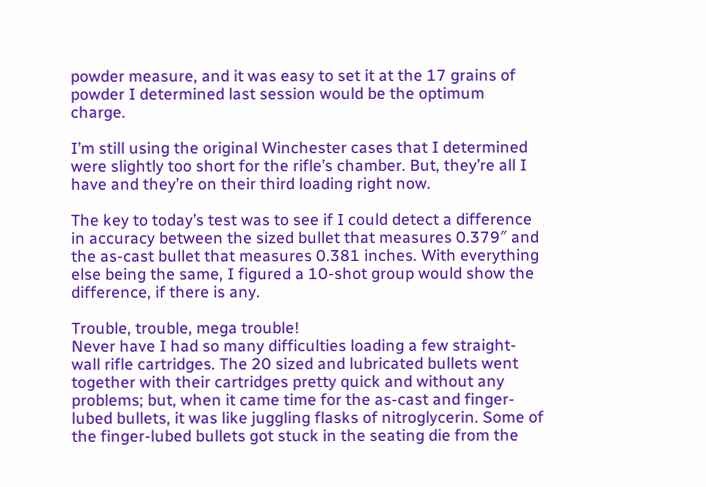powder measure, and it was easy to set it at the 17 grains of powder I determined last session would be the optimum charge.

I’m still using the original Winchester cases that I determined were slightly too short for the rifle’s chamber. But, they’re all I have and they’re on their third loading right now.

The key to today’s test was to see if I could detect a difference in accuracy between the sized bullet that measures 0.379″ and the as-cast bullet that measures 0.381 inches. With everything else being the same, I figured a 10-shot group would show the difference, if there is any.

Trouble, trouble, mega trouble!
Never have I had so many difficulties loading a few straight-wall rifle cartridges. The 20 sized and lubricated bullets went together with their cartridges pretty quick and without any problems; but, when it came time for the as-cast and finger-lubed bullets, it was like juggling flasks of nitroglycerin. Some of the finger-lubed bullets got stuck in the seating die from the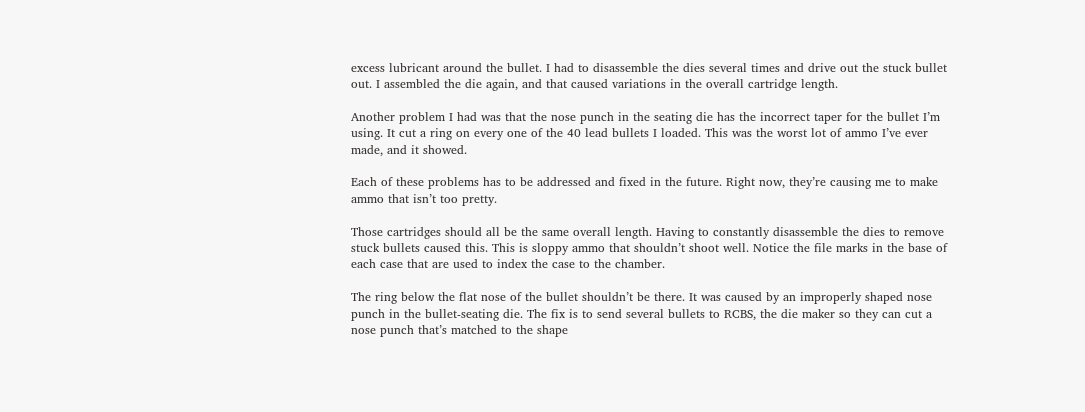excess lubricant around the bullet. I had to disassemble the dies several times and drive out the stuck bullet out. I assembled the die again, and that caused variations in the overall cartridge length.

Another problem I had was that the nose punch in the seating die has the incorrect taper for the bullet I’m using. It cut a ring on every one of the 40 lead bullets I loaded. This was the worst lot of ammo I’ve ever made, and it showed.

Each of these problems has to be addressed and fixed in the future. Right now, they’re causing me to make ammo that isn’t too pretty.

Those cartridges should all be the same overall length. Having to constantly disassemble the dies to remove stuck bullets caused this. This is sloppy ammo that shouldn’t shoot well. Notice the file marks in the base of each case that are used to index the case to the chamber.

The ring below the flat nose of the bullet shouldn’t be there. It was caused by an improperly shaped nose punch in the bullet-seating die. The fix is to send several bullets to RCBS, the die maker so they can cut a nose punch that’s matched to the shape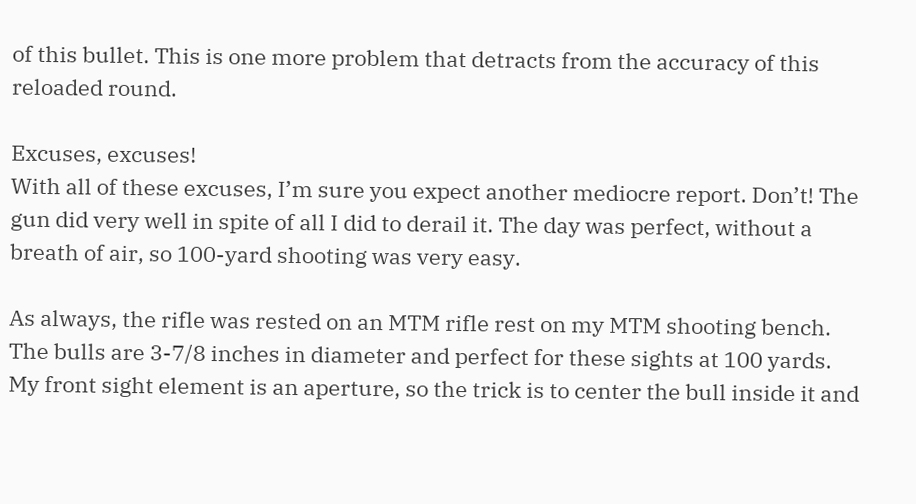of this bullet. This is one more problem that detracts from the accuracy of this reloaded round.

Excuses, excuses!
With all of these excuses, I’m sure you expect another mediocre report. Don’t! The gun did very well in spite of all I did to derail it. The day was perfect, without a breath of air, so 100-yard shooting was very easy.

As always, the rifle was rested on an MTM rifle rest on my MTM shooting bench. The bulls are 3-7/8 inches in diameter and perfect for these sights at 100 yards. My front sight element is an aperture, so the trick is to center the bull inside it and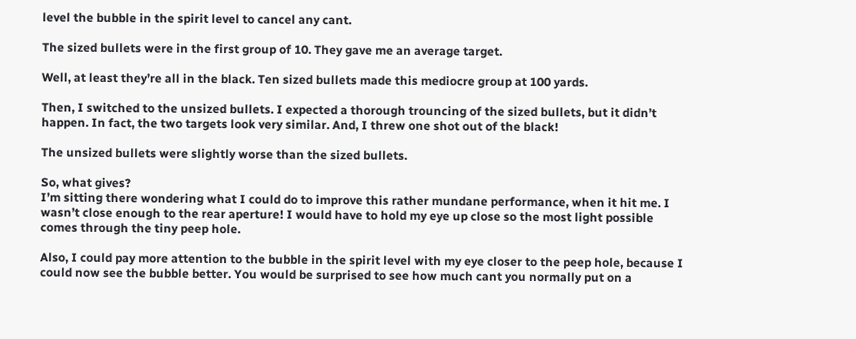level the bubble in the spirit level to cancel any cant.

The sized bullets were in the first group of 10. They gave me an average target.

Well, at least they’re all in the black. Ten sized bullets made this mediocre group at 100 yards.

Then, I switched to the unsized bullets. I expected a thorough trouncing of the sized bullets, but it didn’t happen. In fact, the two targets look very similar. And, I threw one shot out of the black!

The unsized bullets were slightly worse than the sized bullets.

So, what gives?
I’m sitting there wondering what I could do to improve this rather mundane performance, when it hit me. I wasn’t close enough to the rear aperture! I would have to hold my eye up close so the most light possible comes through the tiny peep hole.

Also, I could pay more attention to the bubble in the spirit level with my eye closer to the peep hole, because I could now see the bubble better. You would be surprised to see how much cant you normally put on a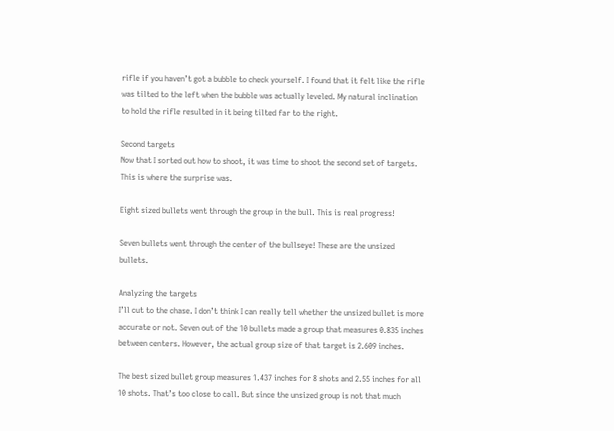rifle if you haven’t got a bubble to check yourself. I found that it felt like the rifle was tilted to the left when the bubble was actually leveled. My natural inclination to hold the rifle resulted in it being tilted far to the right.

Second targets
Now that I sorted out how to shoot, it was time to shoot the second set of targets. This is where the surprise was.

Eight sized bullets went through the group in the bull. This is real progress!

Seven bullets went through the center of the bullseye! These are the unsized bullets.

Analyzing the targets
I’ll cut to the chase. I don’t think I can really tell whether the unsized bullet is more accurate or not. Seven out of the 10 bullets made a group that measures 0.835 inches between centers. However, the actual group size of that target is 2.609 inches.

The best sized bullet group measures 1.437 inches for 8 shots and 2.55 inches for all 10 shots. That’s too close to call. But since the unsized group is not that much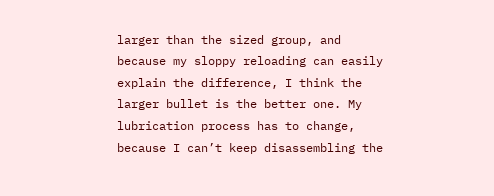larger than the sized group, and because my sloppy reloading can easily explain the difference, I think the larger bullet is the better one. My lubrication process has to change, because I can’t keep disassembling the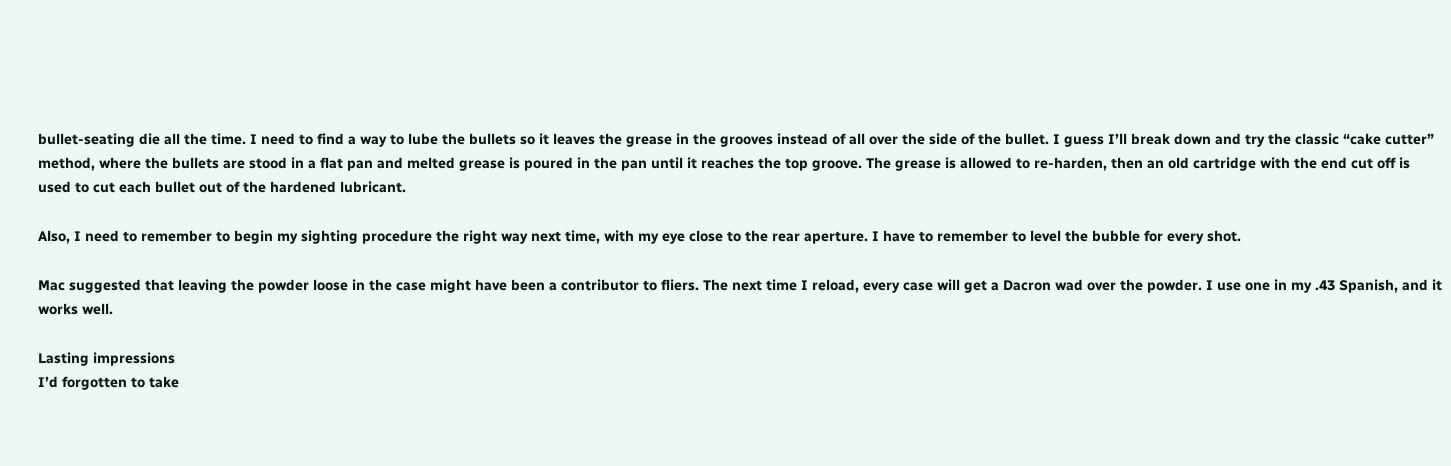bullet-seating die all the time. I need to find a way to lube the bullets so it leaves the grease in the grooves instead of all over the side of the bullet. I guess I’ll break down and try the classic “cake cutter” method, where the bullets are stood in a flat pan and melted grease is poured in the pan until it reaches the top groove. The grease is allowed to re-harden, then an old cartridge with the end cut off is used to cut each bullet out of the hardened lubricant.

Also, I need to remember to begin my sighting procedure the right way next time, with my eye close to the rear aperture. I have to remember to level the bubble for every shot.

Mac suggested that leaving the powder loose in the case might have been a contributor to fliers. The next time I reload, every case will get a Dacron wad over the powder. I use one in my .43 Spanish, and it works well.

Lasting impressions
I’d forgotten to take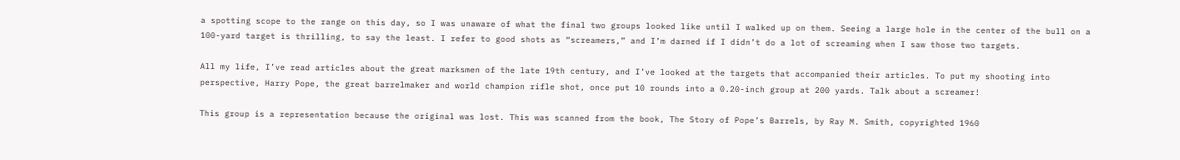a spotting scope to the range on this day, so I was unaware of what the final two groups looked like until I walked up on them. Seeing a large hole in the center of the bull on a 100-yard target is thrilling, to say the least. I refer to good shots as “screamers,” and I’m darned if I didn’t do a lot of screaming when I saw those two targets.

All my life, I’ve read articles about the great marksmen of the late 19th century, and I’ve looked at the targets that accompanied their articles. To put my shooting into perspective, Harry Pope, the great barrelmaker and world champion rifle shot, once put 10 rounds into a 0.20-inch group at 200 yards. Talk about a screamer!

This group is a representation because the original was lost. This was scanned from the book, The Story of Pope’s Barrels, by Ray M. Smith, copyrighted 1960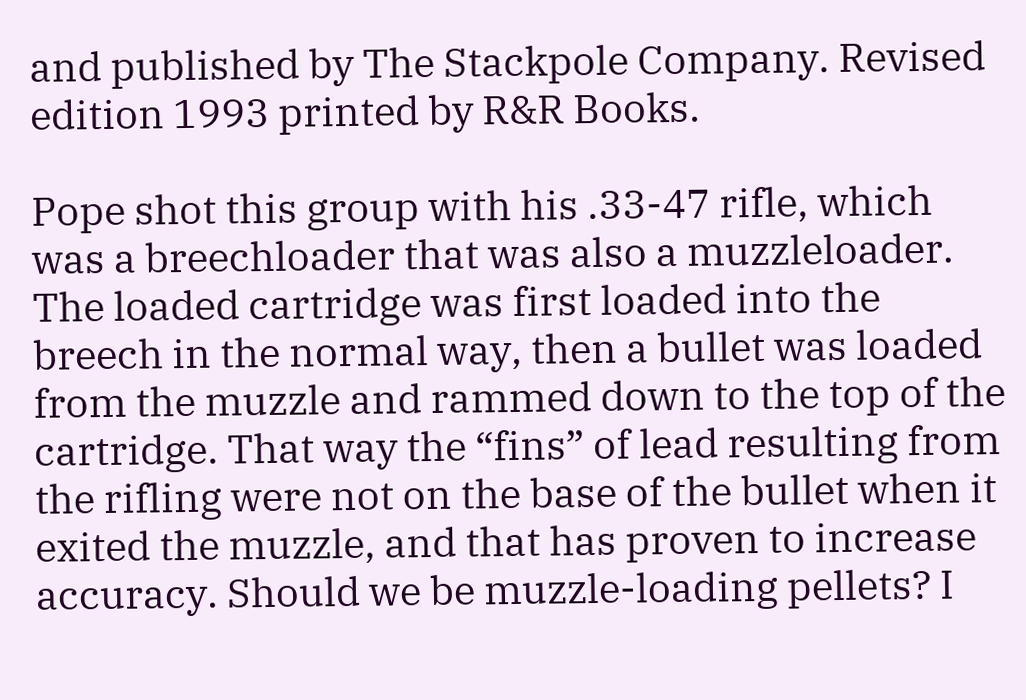and published by The Stackpole Company. Revised edition 1993 printed by R&R Books.

Pope shot this group with his .33-47 rifle, which was a breechloader that was also a muzzleloader. The loaded cartridge was first loaded into the breech in the normal way, then a bullet was loaded from the muzzle and rammed down to the top of the cartridge. That way the “fins” of lead resulting from the rifling were not on the base of the bullet when it exited the muzzle, and that has proven to increase accuracy. Should we be muzzle-loading pellets? I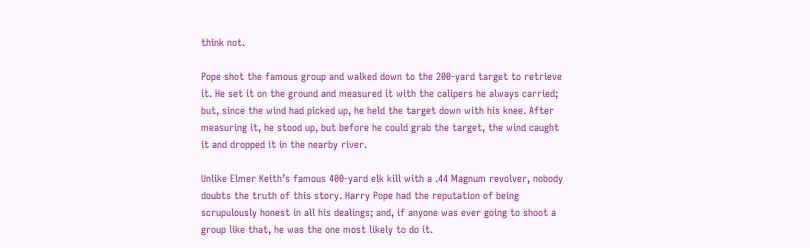think not.

Pope shot the famous group and walked down to the 200-yard target to retrieve it. He set it on the ground and measured it with the calipers he always carried; but, since the wind had picked up, he held the target down with his knee. After measuring it, he stood up, but before he could grab the target, the wind caught it and dropped it in the nearby river.

Unlike Elmer Keith’s famous 400-yard elk kill with a .44 Magnum revolver, nobody doubts the truth of this story. Harry Pope had the reputation of being scrupulously honest in all his dealings; and, if anyone was ever going to shoot a group like that, he was the one most likely to do it.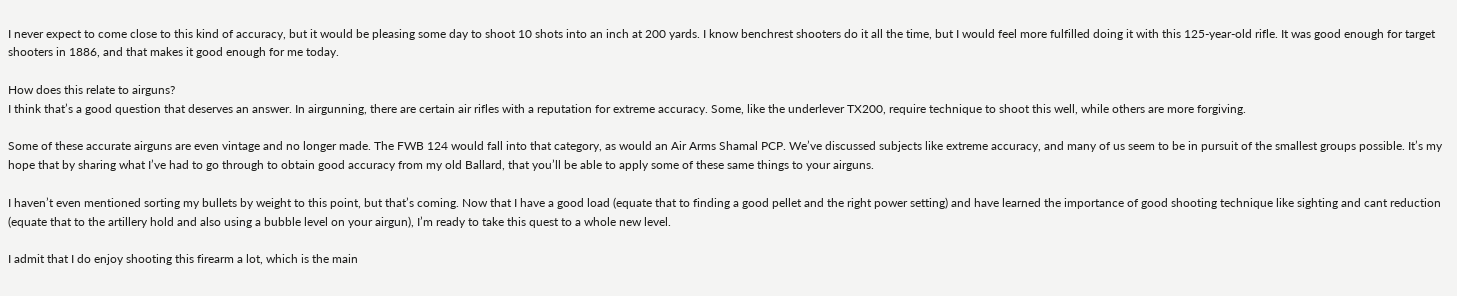I never expect to come close to this kind of accuracy, but it would be pleasing some day to shoot 10 shots into an inch at 200 yards. I know benchrest shooters do it all the time, but I would feel more fulfilled doing it with this 125-year-old rifle. It was good enough for target shooters in 1886, and that makes it good enough for me today.

How does this relate to airguns?
I think that’s a good question that deserves an answer. In airgunning, there are certain air rifles with a reputation for extreme accuracy. Some, like the underlever TX200, require technique to shoot this well, while others are more forgiving.

Some of these accurate airguns are even vintage and no longer made. The FWB 124 would fall into that category, as would an Air Arms Shamal PCP. We’ve discussed subjects like extreme accuracy, and many of us seem to be in pursuit of the smallest groups possible. It’s my hope that by sharing what I’ve had to go through to obtain good accuracy from my old Ballard, that you’ll be able to apply some of these same things to your airguns.

I haven’t even mentioned sorting my bullets by weight to this point, but that’s coming. Now that I have a good load (equate that to finding a good pellet and the right power setting) and have learned the importance of good shooting technique like sighting and cant reduction (equate that to the artillery hold and also using a bubble level on your airgun), I’m ready to take this quest to a whole new level.

I admit that I do enjoy shooting this firearm a lot, which is the main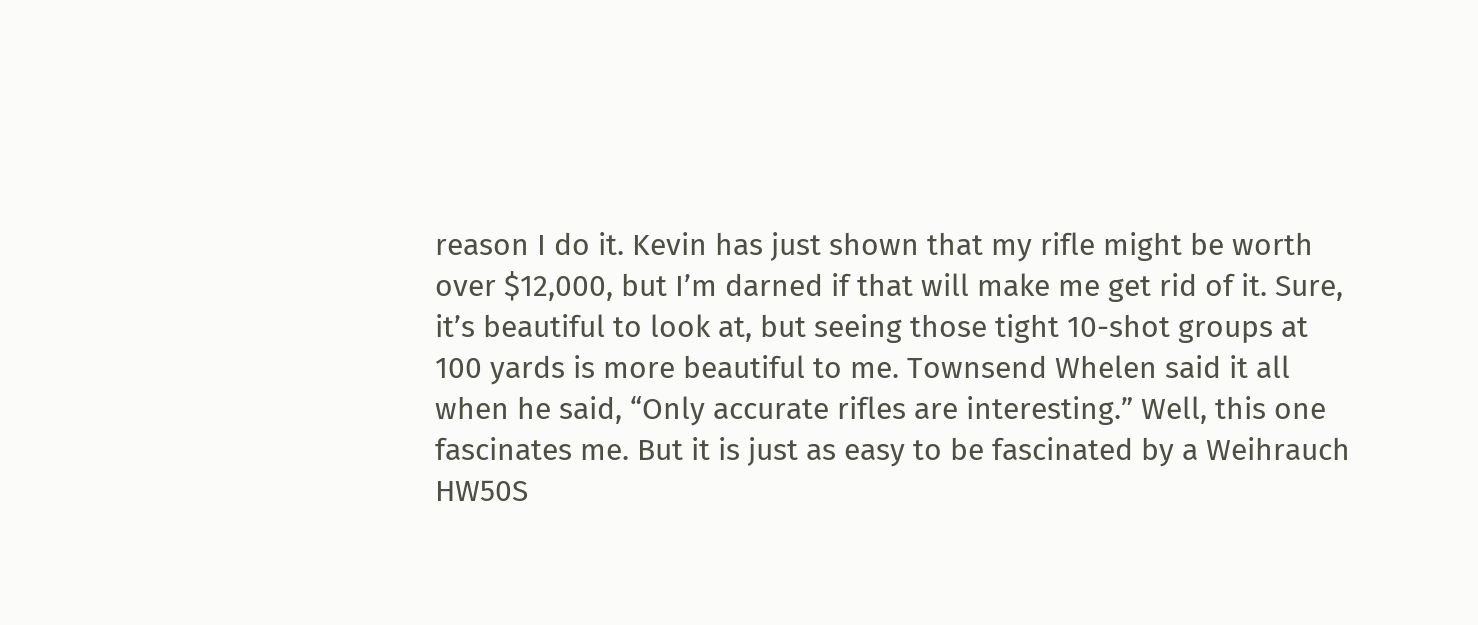reason I do it. Kevin has just shown that my rifle might be worth over $12,000, but I’m darned if that will make me get rid of it. Sure, it’s beautiful to look at, but seeing those tight 10-shot groups at 100 yards is more beautiful to me. Townsend Whelen said it all when he said, “Only accurate rifles are interesting.” Well, this one fascinates me. But it is just as easy to be fascinated by a Weihrauch HW50S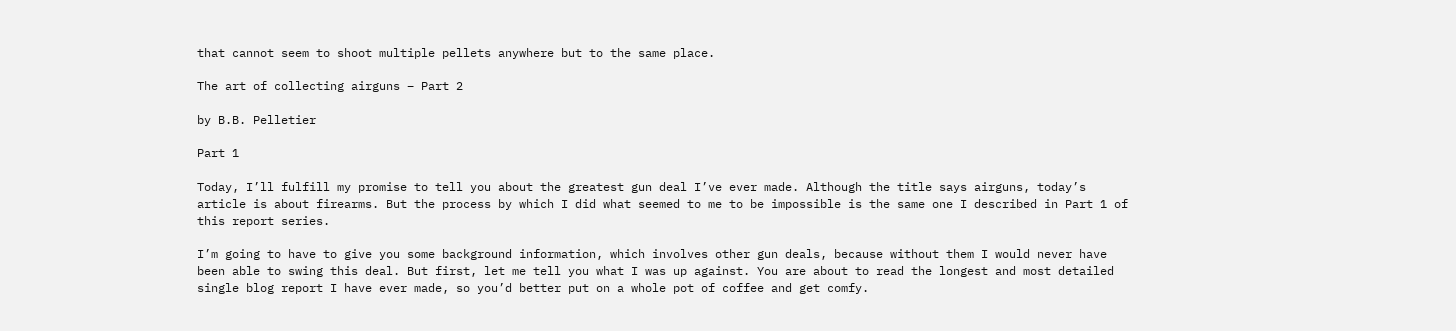that cannot seem to shoot multiple pellets anywhere but to the same place.

The art of collecting airguns – Part 2

by B.B. Pelletier

Part 1

Today, I’ll fulfill my promise to tell you about the greatest gun deal I’ve ever made. Although the title says airguns, today’s article is about firearms. But the process by which I did what seemed to me to be impossible is the same one I described in Part 1 of this report series.

I’m going to have to give you some background information, which involves other gun deals, because without them I would never have been able to swing this deal. But first, let me tell you what I was up against. You are about to read the longest and most detailed single blog report I have ever made, so you’d better put on a whole pot of coffee and get comfy.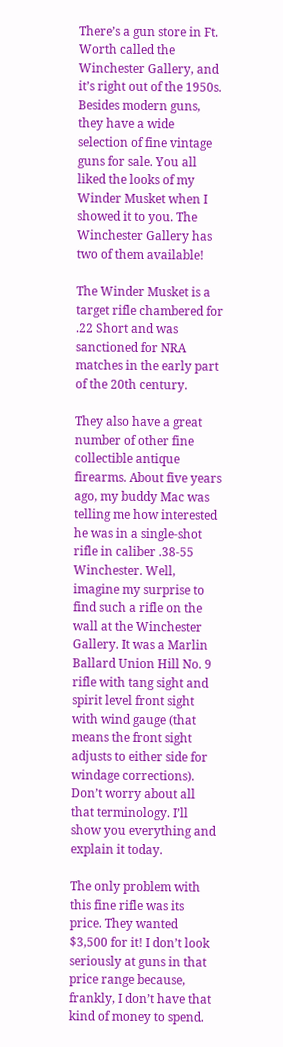There’s a gun store in Ft. Worth called the Winchester Gallery, and it’s right out of the 1950s. Besides modern guns, they have a wide selection of fine vintage guns for sale. You all liked the looks of my Winder Musket when I showed it to you. The Winchester Gallery has two of them available!

The Winder Musket is a target rifle chambered for .22 Short and was sanctioned for NRA matches in the early part of the 20th century.

They also have a great number of other fine collectible antique firearms. About five years ago, my buddy Mac was telling me how interested he was in a single-shot rifle in caliber .38-55 Winchester. Well, imagine my surprise to find such a rifle on the wall at the Winchester Gallery. It was a Marlin Ballard Union Hill No. 9 rifle with tang sight and spirit level front sight with wind gauge (that means the front sight adjusts to either side for windage corrections). Don’t worry about all that terminology. I’ll show you everything and explain it today.

The only problem with this fine rifle was its price. They wanted $3,500 for it! I don’t look seriously at guns in that price range because, frankly, I don’t have that kind of money to spend.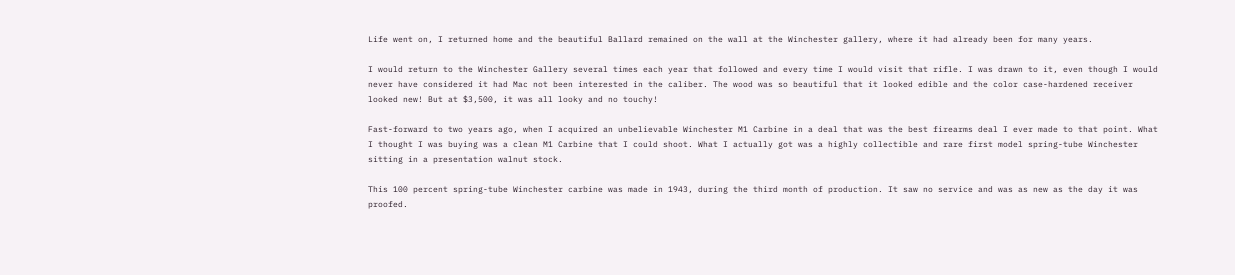Life went on, I returned home and the beautiful Ballard remained on the wall at the Winchester gallery, where it had already been for many years.

I would return to the Winchester Gallery several times each year that followed and every time I would visit that rifle. I was drawn to it, even though I would never have considered it had Mac not been interested in the caliber. The wood was so beautiful that it looked edible and the color case-hardened receiver looked new! But at $3,500, it was all looky and no touchy!

Fast-forward to two years ago, when I acquired an unbelievable Winchester M1 Carbine in a deal that was the best firearms deal I ever made to that point. What I thought I was buying was a clean M1 Carbine that I could shoot. What I actually got was a highly collectible and rare first model spring-tube Winchester sitting in a presentation walnut stock.

This 100 percent spring-tube Winchester carbine was made in 1943, during the third month of production. It saw no service and was as new as the day it was proofed.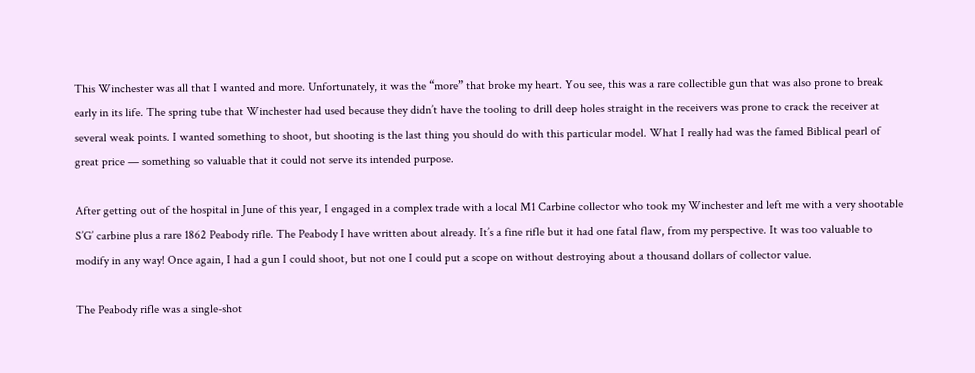This Winchester was all that I wanted and more. Unfortunately, it was the “more” that broke my heart. You see, this was a rare collectible gun that was also prone to break early in its life. The spring tube that Winchester had used because they didn’t have the tooling to drill deep holes straight in the receivers was prone to crack the receiver at several weak points. I wanted something to shoot, but shooting is the last thing you should do with this particular model. What I really had was the famed Biblical pearl of great price — something so valuable that it could not serve its intended purpose.

After getting out of the hospital in June of this year, I engaged in a complex trade with a local M1 Carbine collector who took my Winchester and left me with a very shootable S’G’ carbine plus a rare 1862 Peabody rifle. The Peabody I have written about already. It’s a fine rifle but it had one fatal flaw, from my perspective. It was too valuable to modify in any way! Once again, I had a gun I could shoot, but not one I could put a scope on without destroying about a thousand dollars of collector value.

The Peabody rifle was a single-shot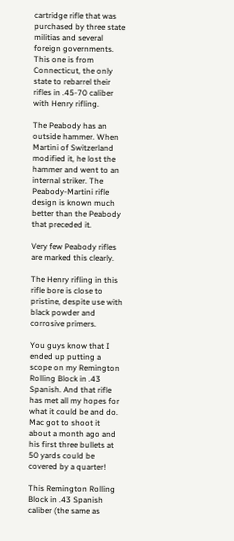cartridge rifle that was purchased by three state militias and several foreign governments. This one is from Connecticut, the only state to rebarrel their rifles in .45-70 caliber with Henry rifling.

The Peabody has an outside hammer. When Martini of Switzerland modified it, he lost the hammer and went to an internal striker. The Peabody-Martini rifle design is known much better than the Peabody that preceded it.

Very few Peabody rifles are marked this clearly.

The Henry rifling in this rifle bore is close to pristine, despite use with black powder and corrosive primers.

You guys know that I ended up putting a scope on my Remington Rolling Block in .43 Spanish. And that rifle has met all my hopes for what it could be and do. Mac got to shoot it about a month ago and his first three bullets at 50 yards could be covered by a quarter!

This Remington Rolling Block in .43 Spanish caliber (the same as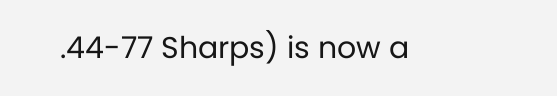.44-77 Sharps) is now a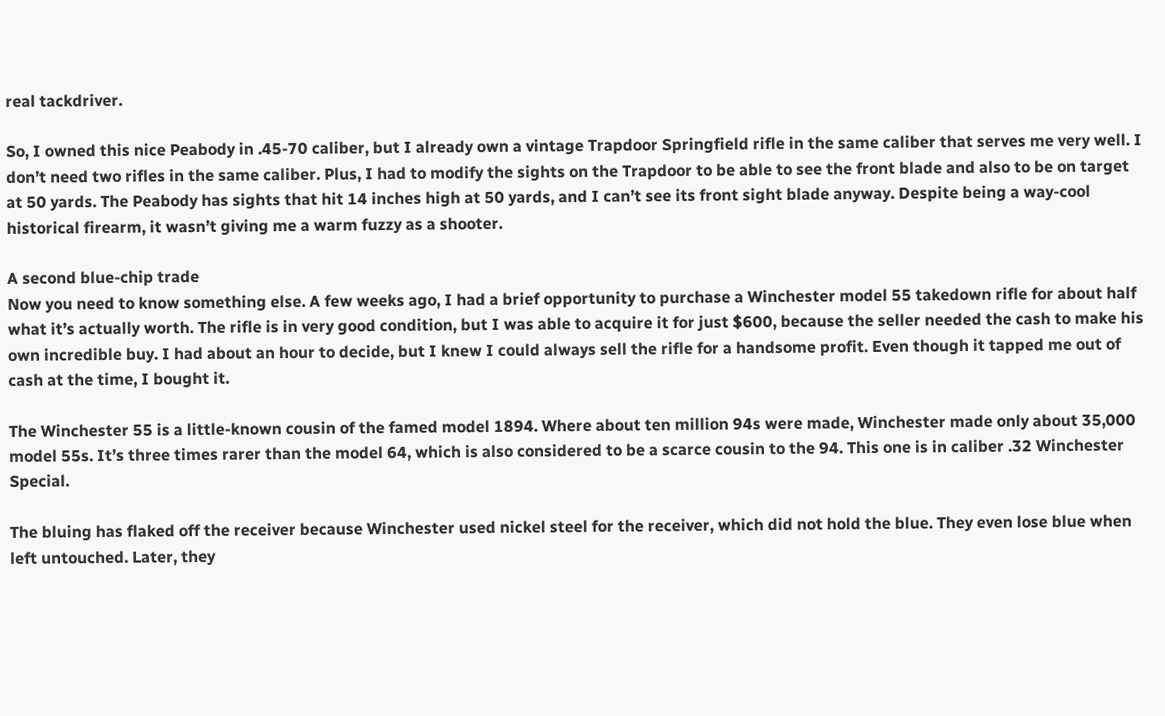real tackdriver.

So, I owned this nice Peabody in .45-70 caliber, but I already own a vintage Trapdoor Springfield rifle in the same caliber that serves me very well. I don’t need two rifles in the same caliber. Plus, I had to modify the sights on the Trapdoor to be able to see the front blade and also to be on target at 50 yards. The Peabody has sights that hit 14 inches high at 50 yards, and I can’t see its front sight blade anyway. Despite being a way-cool historical firearm, it wasn’t giving me a warm fuzzy as a shooter.

A second blue-chip trade
Now you need to know something else. A few weeks ago, I had a brief opportunity to purchase a Winchester model 55 takedown rifle for about half what it’s actually worth. The rifle is in very good condition, but I was able to acquire it for just $600, because the seller needed the cash to make his own incredible buy. I had about an hour to decide, but I knew I could always sell the rifle for a handsome profit. Even though it tapped me out of cash at the time, I bought it.

The Winchester 55 is a little-known cousin of the famed model 1894. Where about ten million 94s were made, Winchester made only about 35,000 model 55s. It’s three times rarer than the model 64, which is also considered to be a scarce cousin to the 94. This one is in caliber .32 Winchester Special.

The bluing has flaked off the receiver because Winchester used nickel steel for the receiver, which did not hold the blue. They even lose blue when left untouched. Later, they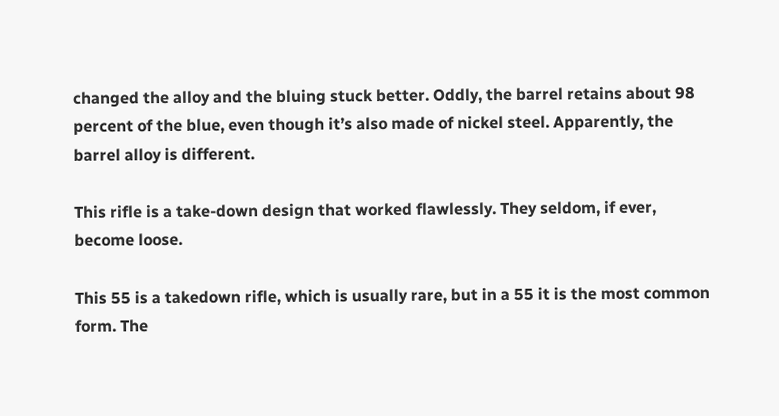changed the alloy and the bluing stuck better. Oddly, the barrel retains about 98 percent of the blue, even though it’s also made of nickel steel. Apparently, the barrel alloy is different.

This rifle is a take-down design that worked flawlessly. They seldom, if ever, become loose.

This 55 is a takedown rifle, which is usually rare, but in a 55 it is the most common form. The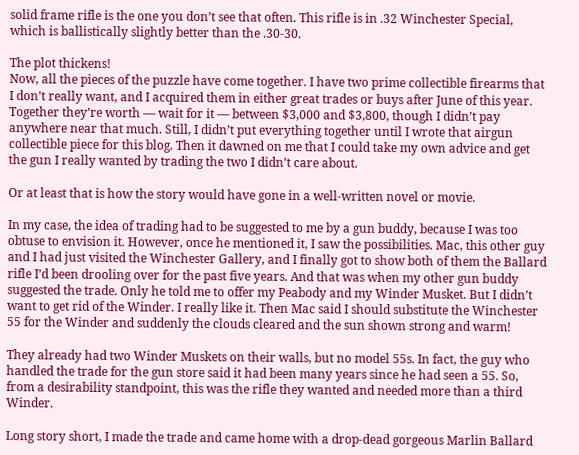solid frame rifle is the one you don’t see that often. This rifle is in .32 Winchester Special, which is ballistically slightly better than the .30-30.

The plot thickens!
Now, all the pieces of the puzzle have come together. I have two prime collectible firearms that I don’t really want, and I acquired them in either great trades or buys after June of this year. Together they’re worth — wait for it — between $3,000 and $3,800, though I didn’t pay anywhere near that much. Still, I didn’t put everything together until I wrote that airgun collectible piece for this blog. Then it dawned on me that I could take my own advice and get the gun I really wanted by trading the two I didn’t care about.

Or at least that is how the story would have gone in a well-written novel or movie.

In my case, the idea of trading had to be suggested to me by a gun buddy, because I was too obtuse to envision it. However, once he mentioned it, I saw the possibilities. Mac, this other guy and I had just visited the Winchester Gallery, and I finally got to show both of them the Ballard rifle I’d been drooling over for the past five years. And that was when my other gun buddy suggested the trade. Only he told me to offer my Peabody and my Winder Musket. But I didn’t want to get rid of the Winder. I really like it. Then Mac said I should substitute the Winchester 55 for the Winder and suddenly the clouds cleared and the sun shown strong and warm!

They already had two Winder Muskets on their walls, but no model 55s. In fact, the guy who handled the trade for the gun store said it had been many years since he had seen a 55. So, from a desirability standpoint, this was the rifle they wanted and needed more than a third Winder.

Long story short, I made the trade and came home with a drop-dead gorgeous Marlin Ballard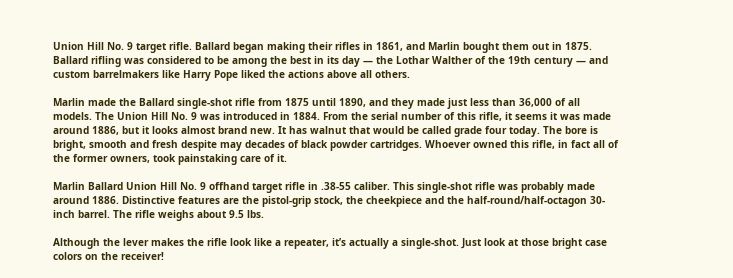Union Hill No. 9 target rifle. Ballard began making their rifles in 1861, and Marlin bought them out in 1875. Ballard rifling was considered to be among the best in its day — the Lothar Walther of the 19th century — and custom barrelmakers like Harry Pope liked the actions above all others.

Marlin made the Ballard single-shot rifle from 1875 until 1890, and they made just less than 36,000 of all models. The Union Hill No. 9 was introduced in 1884. From the serial number of this rifle, it seems it was made around 1886, but it looks almost brand new. It has walnut that would be called grade four today. The bore is bright, smooth and fresh despite may decades of black powder cartridges. Whoever owned this rifle, in fact all of the former owners, took painstaking care of it.

Marlin Ballard Union Hill No. 9 offhand target rifle in .38-55 caliber. This single-shot rifle was probably made around 1886. Distinctive features are the pistol-grip stock, the cheekpiece and the half-round/half-octagon 30-inch barrel. The rifle weighs about 9.5 lbs.

Although the lever makes the rifle look like a repeater, it’s actually a single-shot. Just look at those bright case colors on the receiver!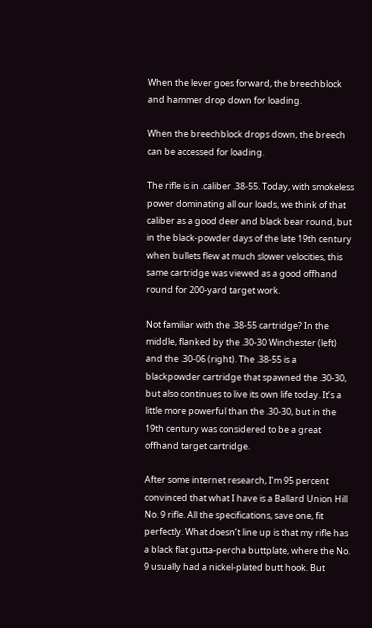When the lever goes forward, the breechblock and hammer drop down for loading.

When the breechblock drops down, the breech can be accessed for loading.

The rifle is in .caliber .38-55. Today, with smokeless power dominating all our loads, we think of that caliber as a good deer and black bear round, but in the black-powder days of the late 19th century when bullets flew at much slower velocities, this same cartridge was viewed as a good offhand round for 200-yard target work.

Not familiar with the .38-55 cartridge? In the middle, flanked by the .30-30 Winchester (left) and the .30-06 (right). The .38-55 is a blackpowder cartridge that spawned the .30-30, but also continues to live its own life today. It’s a little more powerful than the .30-30, but in the 19th century was considered to be a great offhand target cartridge.

After some internet research, I’m 95 percent convinced that what I have is a Ballard Union Hill No. 9 rifle. All the specifications, save one, fit perfectly. What doesn’t line up is that my rifle has a black flat gutta-percha buttplate, where the No. 9 usually had a nickel-plated butt hook. But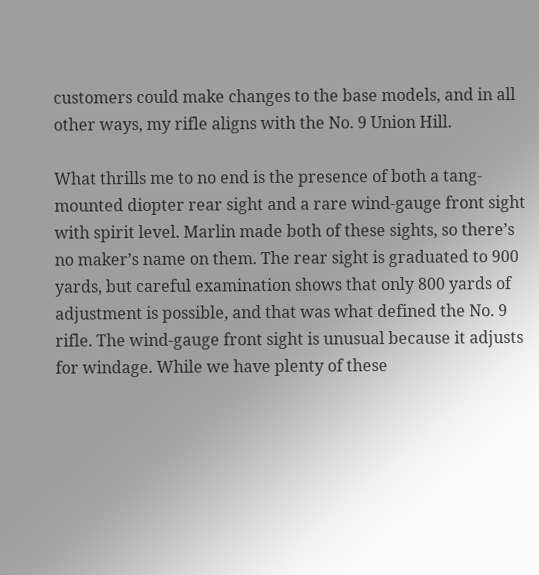customers could make changes to the base models, and in all other ways, my rifle aligns with the No. 9 Union Hill.

What thrills me to no end is the presence of both a tang-mounted diopter rear sight and a rare wind-gauge front sight with spirit level. Marlin made both of these sights, so there’s no maker’s name on them. The rear sight is graduated to 900 yards, but careful examination shows that only 800 yards of adjustment is possible, and that was what defined the No. 9 rifle. The wind-gauge front sight is unusual because it adjusts for windage. While we have plenty of these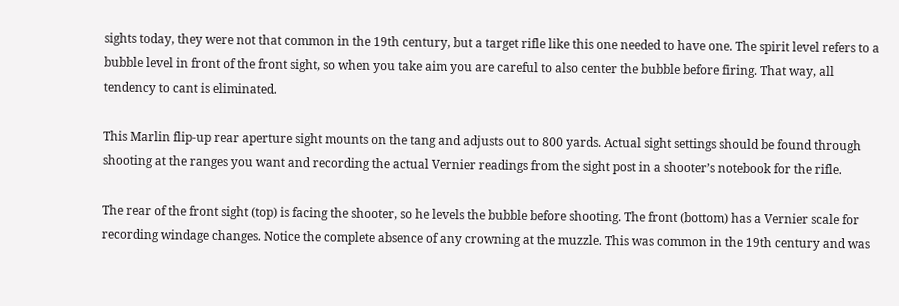sights today, they were not that common in the 19th century, but a target rifle like this one needed to have one. The spirit level refers to a bubble level in front of the front sight, so when you take aim you are careful to also center the bubble before firing. That way, all tendency to cant is eliminated.

This Marlin flip-up rear aperture sight mounts on the tang and adjusts out to 800 yards. Actual sight settings should be found through shooting at the ranges you want and recording the actual Vernier readings from the sight post in a shooter’s notebook for the rifle.

The rear of the front sight (top) is facing the shooter, so he levels the bubble before shooting. The front (bottom) has a Vernier scale for recording windage changes. Notice the complete absence of any crowning at the muzzle. This was common in the 19th century and was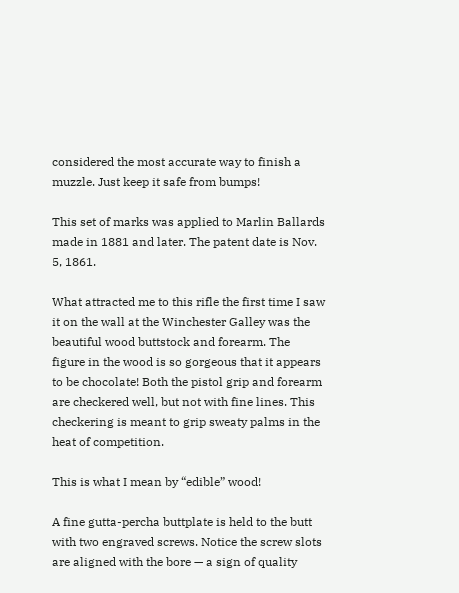considered the most accurate way to finish a muzzle. Just keep it safe from bumps!

This set of marks was applied to Marlin Ballards made in 1881 and later. The patent date is Nov. 5, 1861.

What attracted me to this rifle the first time I saw it on the wall at the Winchester Galley was the beautiful wood buttstock and forearm. The figure in the wood is so gorgeous that it appears to be chocolate! Both the pistol grip and forearm are checkered well, but not with fine lines. This checkering is meant to grip sweaty palms in the heat of competition.

This is what I mean by “edible” wood!

A fine gutta-percha buttplate is held to the butt with two engraved screws. Notice the screw slots are aligned with the bore — a sign of quality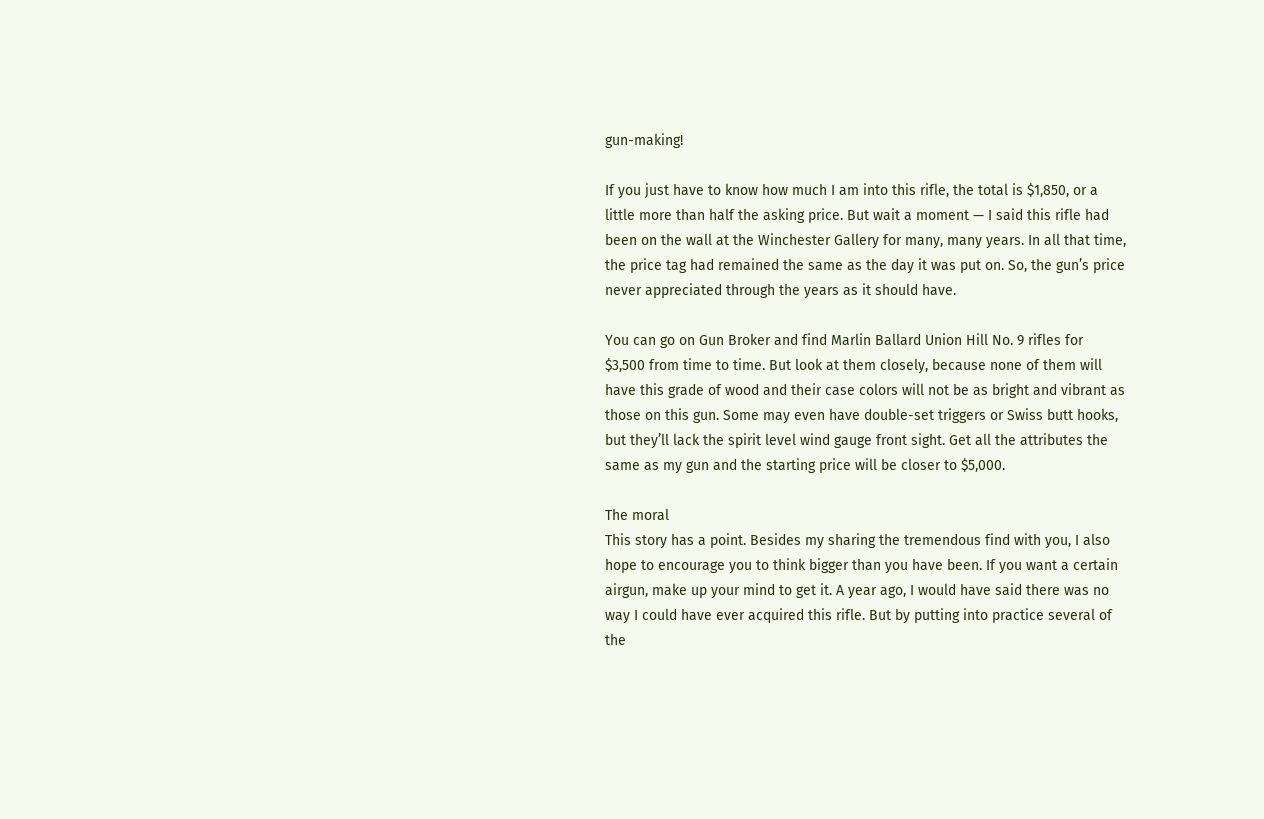gun-making!

If you just have to know how much I am into this rifle, the total is $1,850, or a little more than half the asking price. But wait a moment — I said this rifle had been on the wall at the Winchester Gallery for many, many years. In all that time, the price tag had remained the same as the day it was put on. So, the gun’s price never appreciated through the years as it should have.

You can go on Gun Broker and find Marlin Ballard Union Hill No. 9 rifles for $3,500 from time to time. But look at them closely, because none of them will have this grade of wood and their case colors will not be as bright and vibrant as those on this gun. Some may even have double-set triggers or Swiss butt hooks, but they’ll lack the spirit level wind gauge front sight. Get all the attributes the same as my gun and the starting price will be closer to $5,000.

The moral
This story has a point. Besides my sharing the tremendous find with you, I also hope to encourage you to think bigger than you have been. If you want a certain airgun, make up your mind to get it. A year ago, I would have said there was no way I could have ever acquired this rifle. But by putting into practice several of the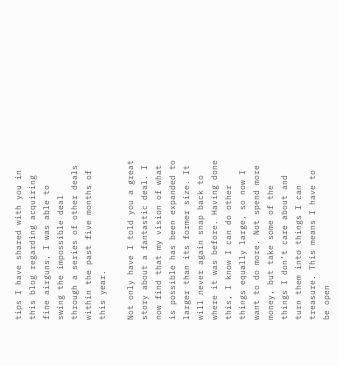tips I have shared with you in this blog regarding acquiring fine airguns, I was able to swing the impossible deal through a series of other deals within the past five months of this year.

Not only have I told you a great story about a fantastic deal. I now find that my vision of what is possible has been expanded to larger than its former size. It will never again snap back to where it was before. Having done this, I know I can do other things equally large, so now I want to do more. Not spend more money, but take some of the things I don’t care about and turn them into things I can treasure. This means I have to be open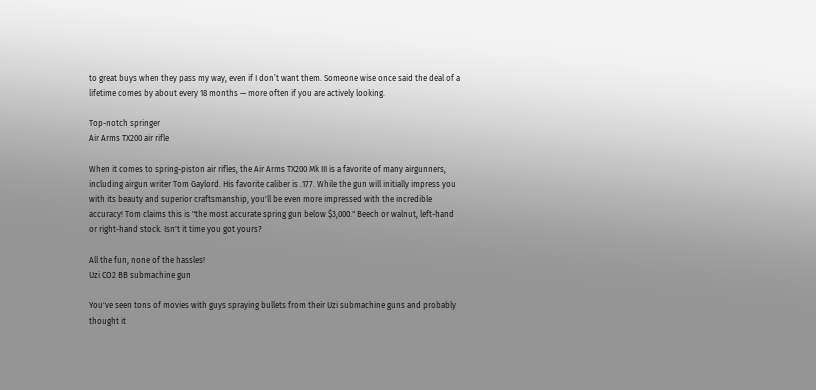to great buys when they pass my way, even if I don’t want them. Someone wise once said the deal of a lifetime comes by about every 18 months — more often if you are actively looking.

Top-notch springer
Air Arms TX200 air rifle

When it comes to spring-piston air rifles, the Air Arms TX200 Mk III is a favorite of many airgunners, including airgun writer Tom Gaylord. His favorite caliber is .177. While the gun will initially impress you with its beauty and superior craftsmanship, you'll be even more impressed with the incredible accuracy! Tom claims this is "the most accurate spring gun below $3,000." Beech or walnut, left-hand or right-hand stock. Isn't it time you got yours?

All the fun, none of the hassles!
Uzi CO2 BB submachine gun

You've seen tons of movies with guys spraying bullets from their Uzi submachine guns and probably thought it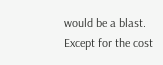would be a blast. Except for the cost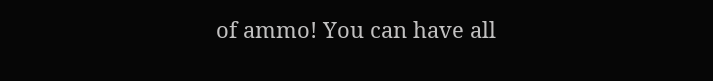of ammo! You can have all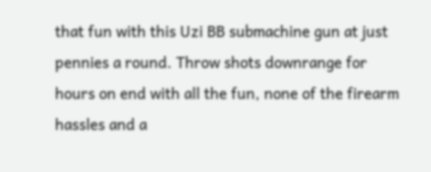that fun with this Uzi BB submachine gun at just pennies a round. Throw shots downrange for hours on end with all the fun, none of the firearm hassles and a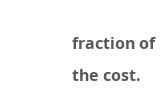fraction of the cost.